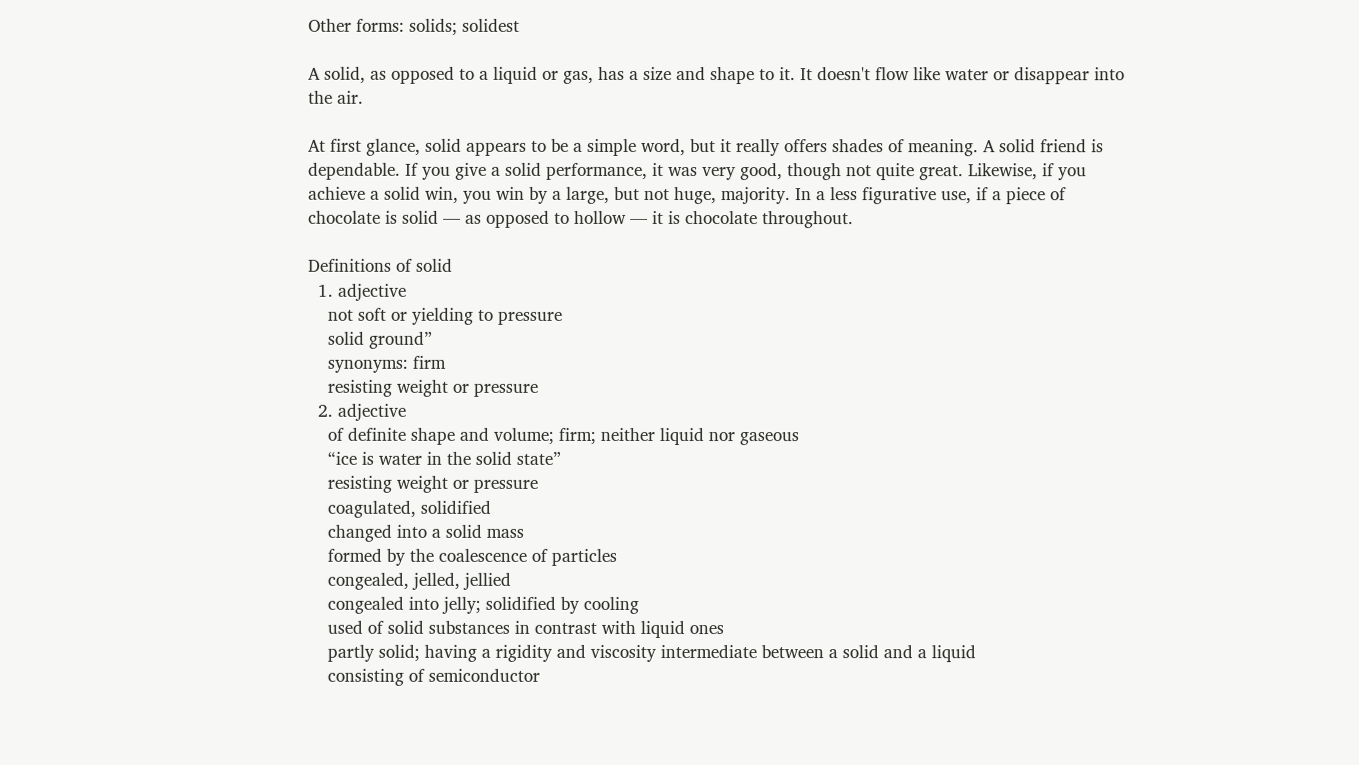Other forms: solids; solidest

A solid, as opposed to a liquid or gas, has a size and shape to it. It doesn't flow like water or disappear into the air.

At first glance, solid appears to be a simple word, but it really offers shades of meaning. A solid friend is dependable. If you give a solid performance, it was very good, though not quite great. Likewise, if you achieve a solid win, you win by a large, but not huge, majority. In a less figurative use, if a piece of chocolate is solid — as opposed to hollow — it is chocolate throughout.

Definitions of solid
  1. adjective
    not soft or yielding to pressure
    solid ground”
    synonyms: firm
    resisting weight or pressure
  2. adjective
    of definite shape and volume; firm; neither liquid nor gaseous
    “ice is water in the solid state”
    resisting weight or pressure
    coagulated, solidified
    changed into a solid mass
    formed by the coalescence of particles
    congealed, jelled, jellied
    congealed into jelly; solidified by cooling
    used of solid substances in contrast with liquid ones
    partly solid; having a rigidity and viscosity intermediate between a solid and a liquid
    consisting of semiconductor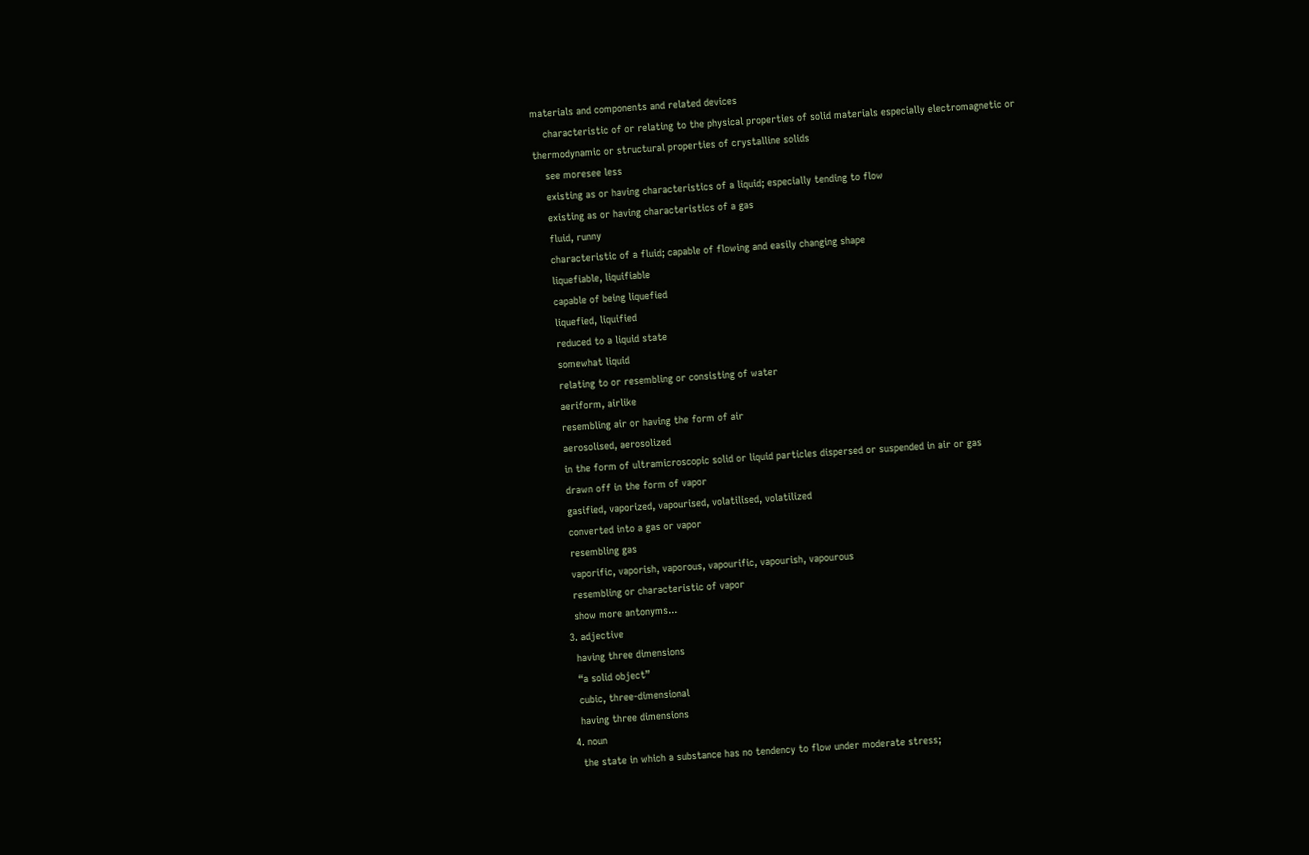materials and components and related devices
    characteristic of or relating to the physical properties of solid materials especially electromagnetic or thermodynamic or structural properties of crystalline solids
    see moresee less
    existing as or having characteristics of a liquid; especially tending to flow
    existing as or having characteristics of a gas
    fluid, runny
    characteristic of a fluid; capable of flowing and easily changing shape
    liquefiable, liquifiable
    capable of being liquefied
    liquefied, liquified
    reduced to a liquid state
    somewhat liquid
    relating to or resembling or consisting of water
    aeriform, airlike
    resembling air or having the form of air
    aerosolised, aerosolized
    in the form of ultramicroscopic solid or liquid particles dispersed or suspended in air or gas
    drawn off in the form of vapor
    gasified, vaporized, vapourised, volatilised, volatilized
    converted into a gas or vapor
    resembling gas
    vaporific, vaporish, vaporous, vapourific, vapourish, vapourous
    resembling or characteristic of vapor
    show more antonyms...
  3. adjective
    having three dimensions
    “a solid object”
    cubic, three-dimensional
    having three dimensions
  4. noun
    the state in which a substance has no tendency to flow under moderate stress;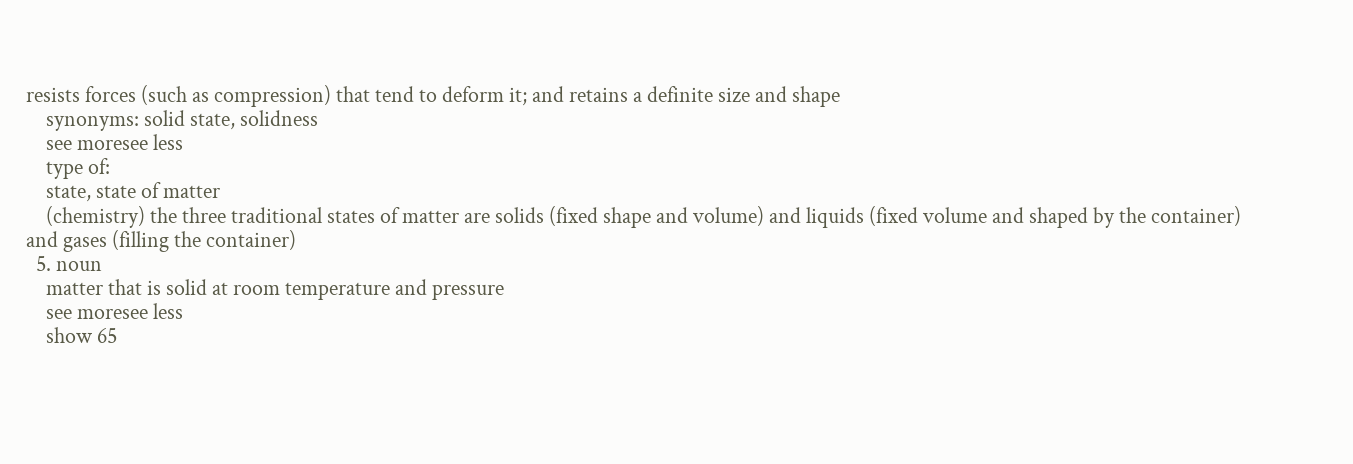resists forces (such as compression) that tend to deform it; and retains a definite size and shape
    synonyms: solid state, solidness
    see moresee less
    type of:
    state, state of matter
    (chemistry) the three traditional states of matter are solids (fixed shape and volume) and liquids (fixed volume and shaped by the container) and gases (filling the container)
  5. noun
    matter that is solid at room temperature and pressure
    see moresee less
    show 65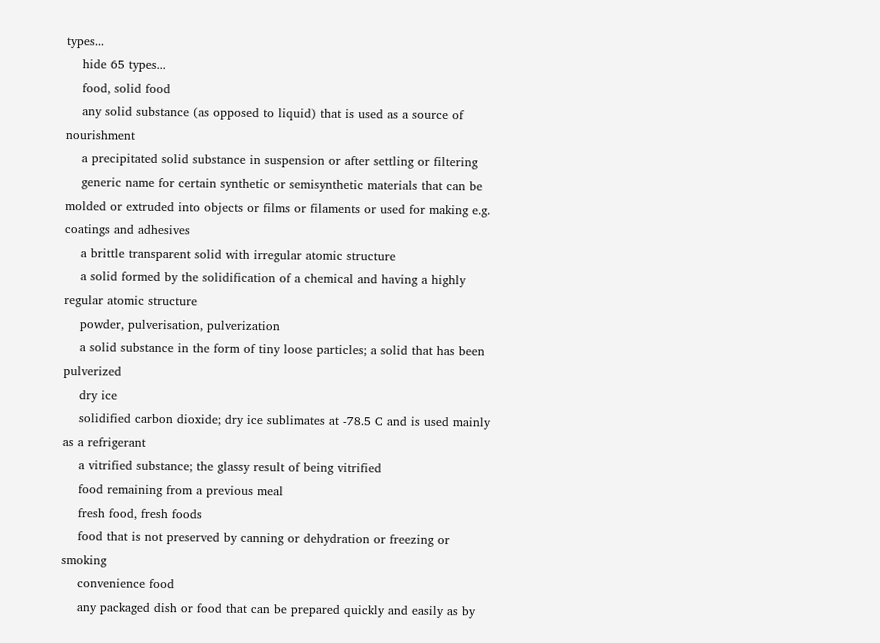types...
    hide 65 types...
    food, solid food
    any solid substance (as opposed to liquid) that is used as a source of nourishment
    a precipitated solid substance in suspension or after settling or filtering
    generic name for certain synthetic or semisynthetic materials that can be molded or extruded into objects or films or filaments or used for making e.g. coatings and adhesives
    a brittle transparent solid with irregular atomic structure
    a solid formed by the solidification of a chemical and having a highly regular atomic structure
    powder, pulverisation, pulverization
    a solid substance in the form of tiny loose particles; a solid that has been pulverized
    dry ice
    solidified carbon dioxide; dry ice sublimates at -78.5 C and is used mainly as a refrigerant
    a vitrified substance; the glassy result of being vitrified
    food remaining from a previous meal
    fresh food, fresh foods
    food that is not preserved by canning or dehydration or freezing or smoking
    convenience food
    any packaged dish or food that can be prepared quickly and easily as by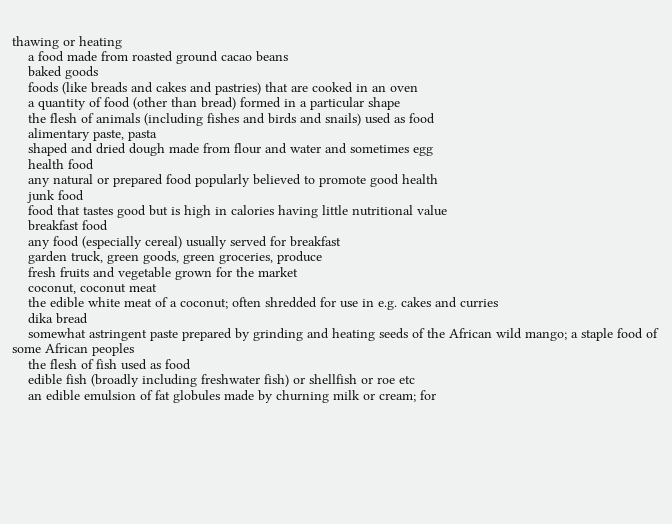thawing or heating
    a food made from roasted ground cacao beans
    baked goods
    foods (like breads and cakes and pastries) that are cooked in an oven
    a quantity of food (other than bread) formed in a particular shape
    the flesh of animals (including fishes and birds and snails) used as food
    alimentary paste, pasta
    shaped and dried dough made from flour and water and sometimes egg
    health food
    any natural or prepared food popularly believed to promote good health
    junk food
    food that tastes good but is high in calories having little nutritional value
    breakfast food
    any food (especially cereal) usually served for breakfast
    garden truck, green goods, green groceries, produce
    fresh fruits and vegetable grown for the market
    coconut, coconut meat
    the edible white meat of a coconut; often shredded for use in e.g. cakes and curries
    dika bread
    somewhat astringent paste prepared by grinding and heating seeds of the African wild mango; a staple food of some African peoples
    the flesh of fish used as food
    edible fish (broadly including freshwater fish) or shellfish or roe etc
    an edible emulsion of fat globules made by churning milk or cream; for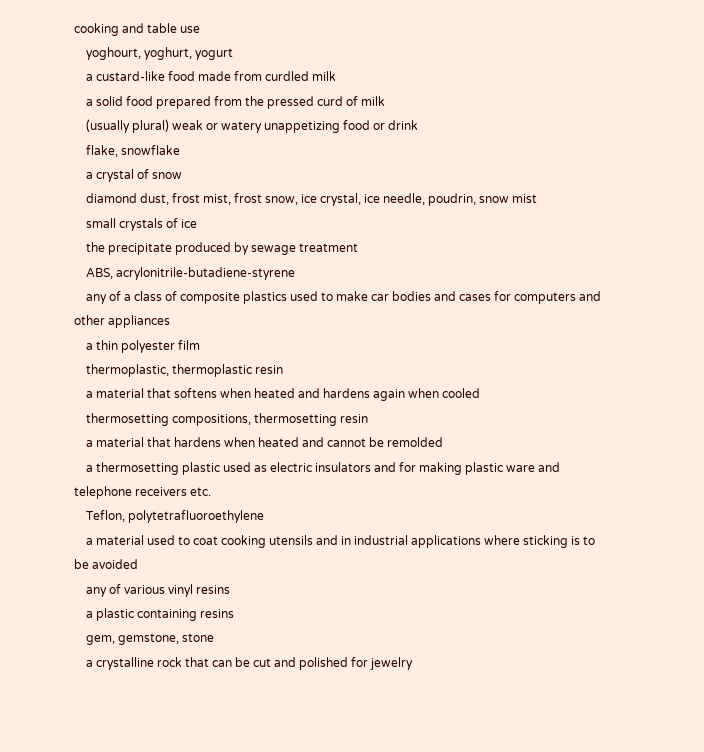cooking and table use
    yoghourt, yoghurt, yogurt
    a custard-like food made from curdled milk
    a solid food prepared from the pressed curd of milk
    (usually plural) weak or watery unappetizing food or drink
    flake, snowflake
    a crystal of snow
    diamond dust, frost mist, frost snow, ice crystal, ice needle, poudrin, snow mist
    small crystals of ice
    the precipitate produced by sewage treatment
    ABS, acrylonitrile-butadiene-styrene
    any of a class of composite plastics used to make car bodies and cases for computers and other appliances
    a thin polyester film
    thermoplastic, thermoplastic resin
    a material that softens when heated and hardens again when cooled
    thermosetting compositions, thermosetting resin
    a material that hardens when heated and cannot be remolded
    a thermosetting plastic used as electric insulators and for making plastic ware and telephone receivers etc.
    Teflon, polytetrafluoroethylene
    a material used to coat cooking utensils and in industrial applications where sticking is to be avoided
    any of various vinyl resins
    a plastic containing resins
    gem, gemstone, stone
    a crystalline rock that can be cut and polished for jewelry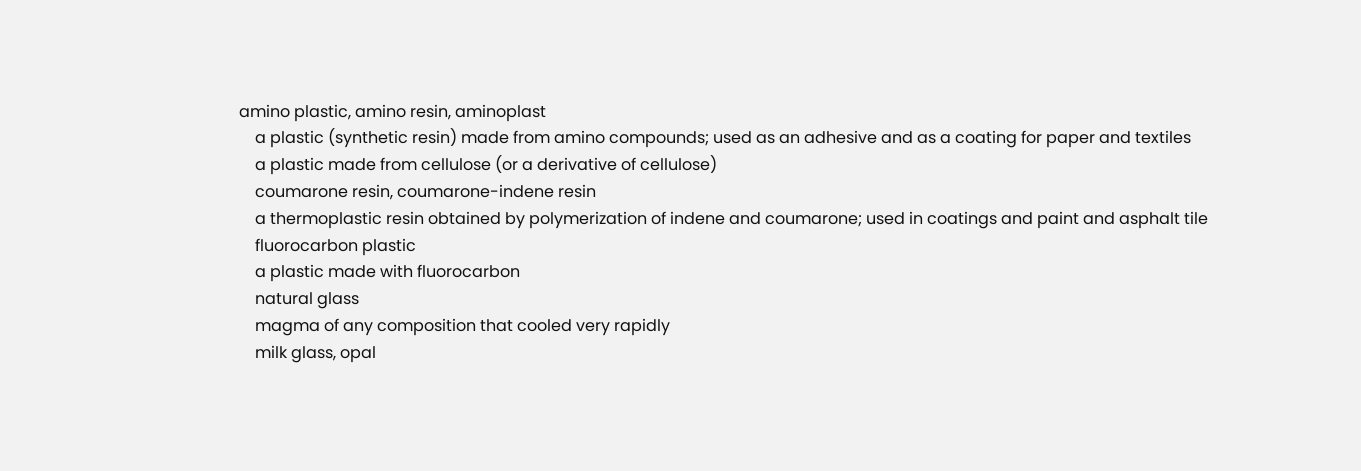amino plastic, amino resin, aminoplast
    a plastic (synthetic resin) made from amino compounds; used as an adhesive and as a coating for paper and textiles
    a plastic made from cellulose (or a derivative of cellulose)
    coumarone resin, coumarone-indene resin
    a thermoplastic resin obtained by polymerization of indene and coumarone; used in coatings and paint and asphalt tile
    fluorocarbon plastic
    a plastic made with fluorocarbon
    natural glass
    magma of any composition that cooled very rapidly
    milk glass, opal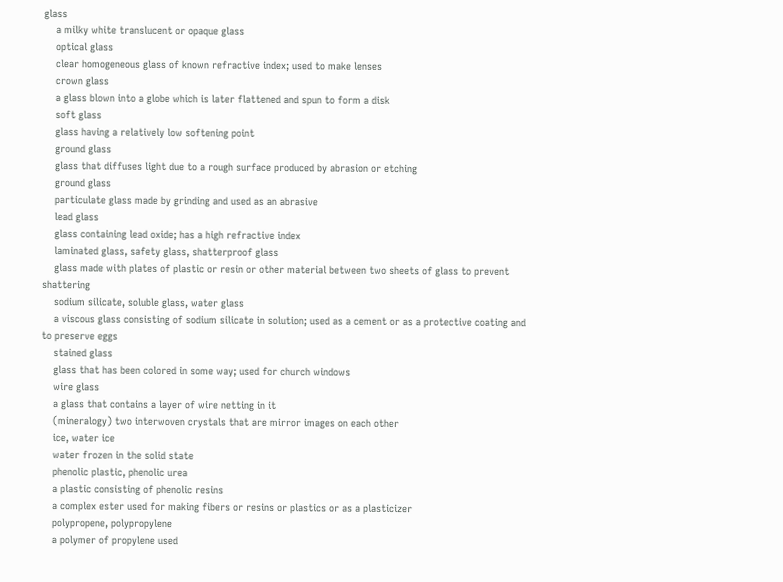glass
    a milky white translucent or opaque glass
    optical glass
    clear homogeneous glass of known refractive index; used to make lenses
    crown glass
    a glass blown into a globe which is later flattened and spun to form a disk
    soft glass
    glass having a relatively low softening point
    ground glass
    glass that diffuses light due to a rough surface produced by abrasion or etching
    ground glass
    particulate glass made by grinding and used as an abrasive
    lead glass
    glass containing lead oxide; has a high refractive index
    laminated glass, safety glass, shatterproof glass
    glass made with plates of plastic or resin or other material between two sheets of glass to prevent shattering
    sodium silicate, soluble glass, water glass
    a viscous glass consisting of sodium silicate in solution; used as a cement or as a protective coating and to preserve eggs
    stained glass
    glass that has been colored in some way; used for church windows
    wire glass
    a glass that contains a layer of wire netting in it
    (mineralogy) two interwoven crystals that are mirror images on each other
    ice, water ice
    water frozen in the solid state
    phenolic plastic, phenolic urea
    a plastic consisting of phenolic resins
    a complex ester used for making fibers or resins or plastics or as a plasticizer
    polypropene, polypropylene
    a polymer of propylene used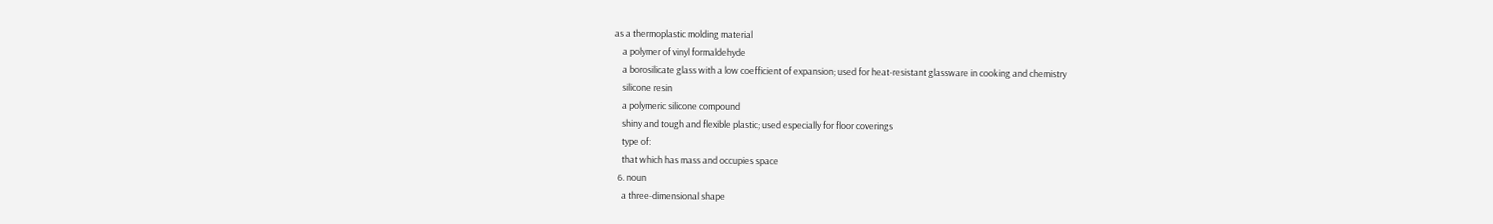as a thermoplastic molding material
    a polymer of vinyl formaldehyde
    a borosilicate glass with a low coefficient of expansion; used for heat-resistant glassware in cooking and chemistry
    silicone resin
    a polymeric silicone compound
    shiny and tough and flexible plastic; used especially for floor coverings
    type of:
    that which has mass and occupies space
  6. noun
    a three-dimensional shape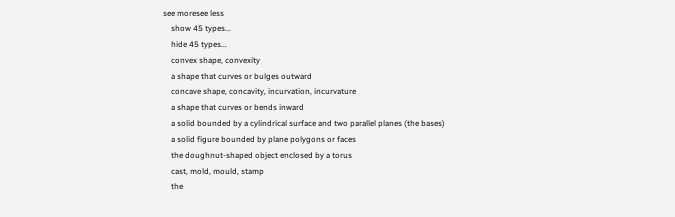see moresee less
    show 45 types...
    hide 45 types...
    convex shape, convexity
    a shape that curves or bulges outward
    concave shape, concavity, incurvation, incurvature
    a shape that curves or bends inward
    a solid bounded by a cylindrical surface and two parallel planes (the bases)
    a solid figure bounded by plane polygons or faces
    the doughnut-shaped object enclosed by a torus
    cast, mold, mould, stamp
    the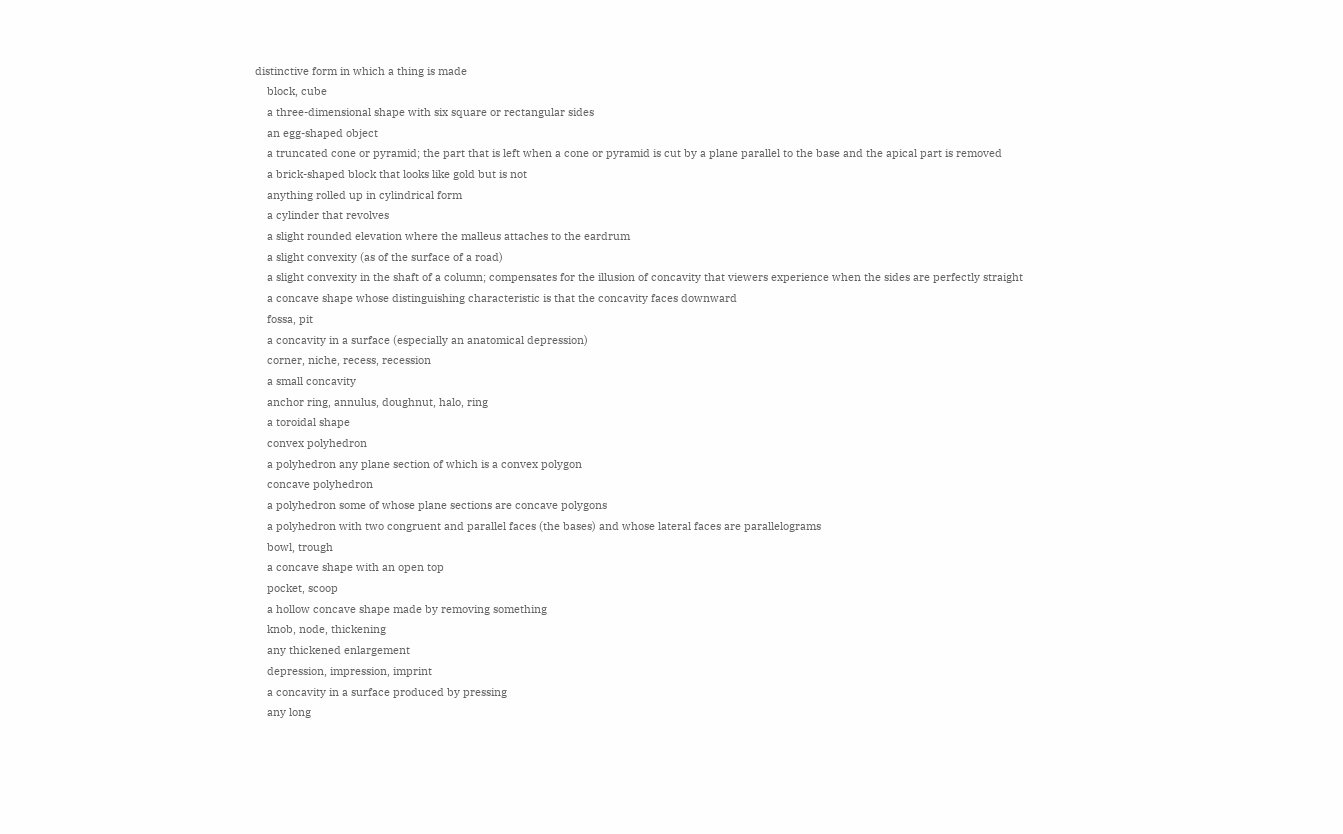distinctive form in which a thing is made
    block, cube
    a three-dimensional shape with six square or rectangular sides
    an egg-shaped object
    a truncated cone or pyramid; the part that is left when a cone or pyramid is cut by a plane parallel to the base and the apical part is removed
    a brick-shaped block that looks like gold but is not
    anything rolled up in cylindrical form
    a cylinder that revolves
    a slight rounded elevation where the malleus attaches to the eardrum
    a slight convexity (as of the surface of a road)
    a slight convexity in the shaft of a column; compensates for the illusion of concavity that viewers experience when the sides are perfectly straight
    a concave shape whose distinguishing characteristic is that the concavity faces downward
    fossa, pit
    a concavity in a surface (especially an anatomical depression)
    corner, niche, recess, recession
    a small concavity
    anchor ring, annulus, doughnut, halo, ring
    a toroidal shape
    convex polyhedron
    a polyhedron any plane section of which is a convex polygon
    concave polyhedron
    a polyhedron some of whose plane sections are concave polygons
    a polyhedron with two congruent and parallel faces (the bases) and whose lateral faces are parallelograms
    bowl, trough
    a concave shape with an open top
    pocket, scoop
    a hollow concave shape made by removing something
    knob, node, thickening
    any thickened enlargement
    depression, impression, imprint
    a concavity in a surface produced by pressing
    any long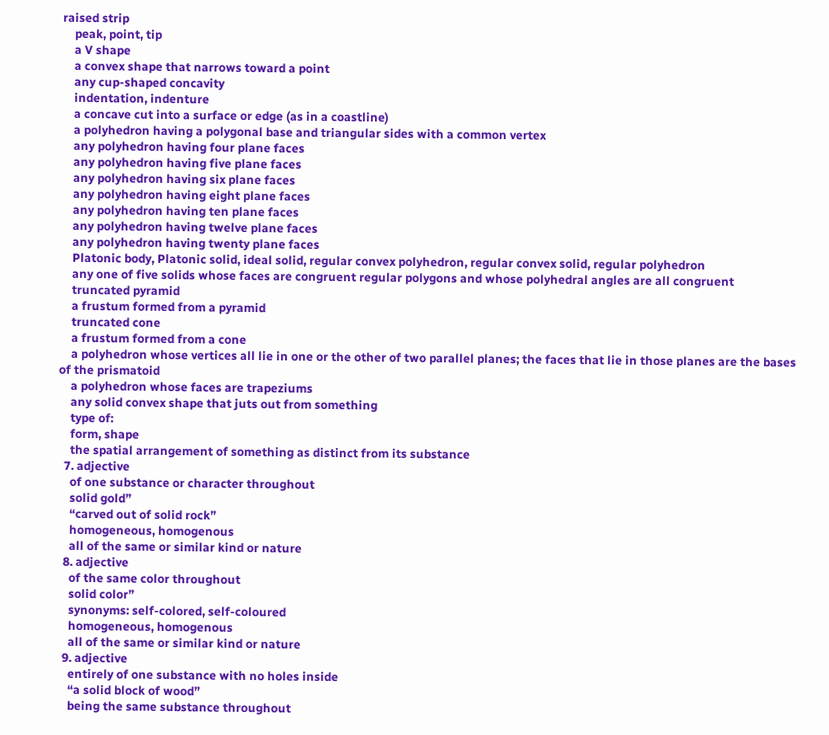raised strip
    peak, point, tip
    a V shape
    a convex shape that narrows toward a point
    any cup-shaped concavity
    indentation, indenture
    a concave cut into a surface or edge (as in a coastline)
    a polyhedron having a polygonal base and triangular sides with a common vertex
    any polyhedron having four plane faces
    any polyhedron having five plane faces
    any polyhedron having six plane faces
    any polyhedron having eight plane faces
    any polyhedron having ten plane faces
    any polyhedron having twelve plane faces
    any polyhedron having twenty plane faces
    Platonic body, Platonic solid, ideal solid, regular convex polyhedron, regular convex solid, regular polyhedron
    any one of five solids whose faces are congruent regular polygons and whose polyhedral angles are all congruent
    truncated pyramid
    a frustum formed from a pyramid
    truncated cone
    a frustum formed from a cone
    a polyhedron whose vertices all lie in one or the other of two parallel planes; the faces that lie in those planes are the bases of the prismatoid
    a polyhedron whose faces are trapeziums
    any solid convex shape that juts out from something
    type of:
    form, shape
    the spatial arrangement of something as distinct from its substance
  7. adjective
    of one substance or character throughout
    solid gold”
    “carved out of solid rock”
    homogeneous, homogenous
    all of the same or similar kind or nature
  8. adjective
    of the same color throughout
    solid color”
    synonyms: self-colored, self-coloured
    homogeneous, homogenous
    all of the same or similar kind or nature
  9. adjective
    entirely of one substance with no holes inside
    “a solid block of wood”
    being the same substance throughout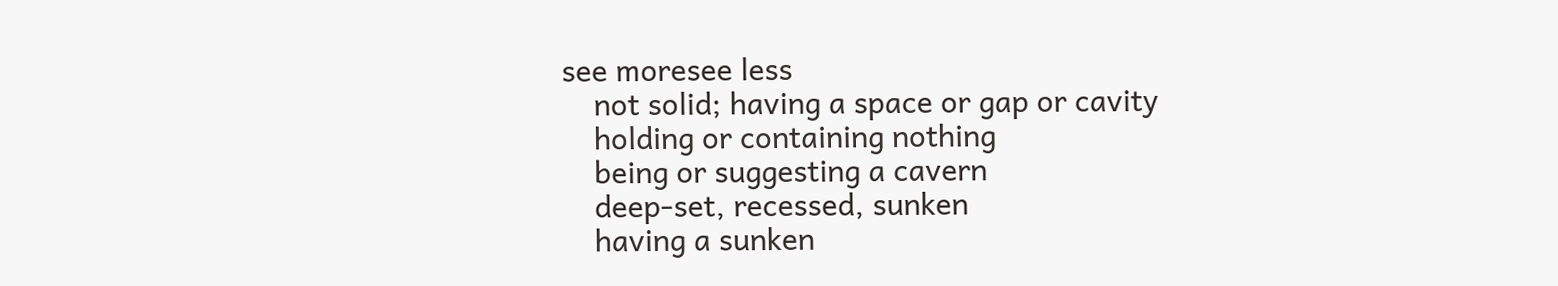see moresee less
    not solid; having a space or gap or cavity
    holding or containing nothing
    being or suggesting a cavern
    deep-set, recessed, sunken
    having a sunken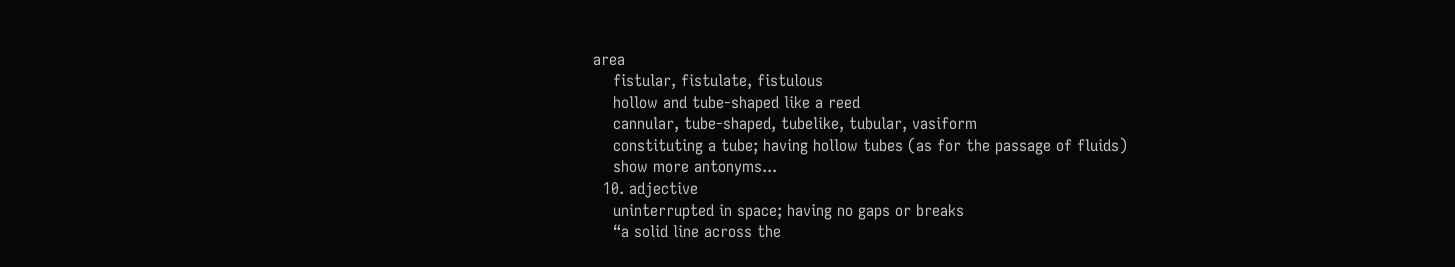area
    fistular, fistulate, fistulous
    hollow and tube-shaped like a reed
    cannular, tube-shaped, tubelike, tubular, vasiform
    constituting a tube; having hollow tubes (as for the passage of fluids)
    show more antonyms...
  10. adjective
    uninterrupted in space; having no gaps or breaks
    “a solid line across the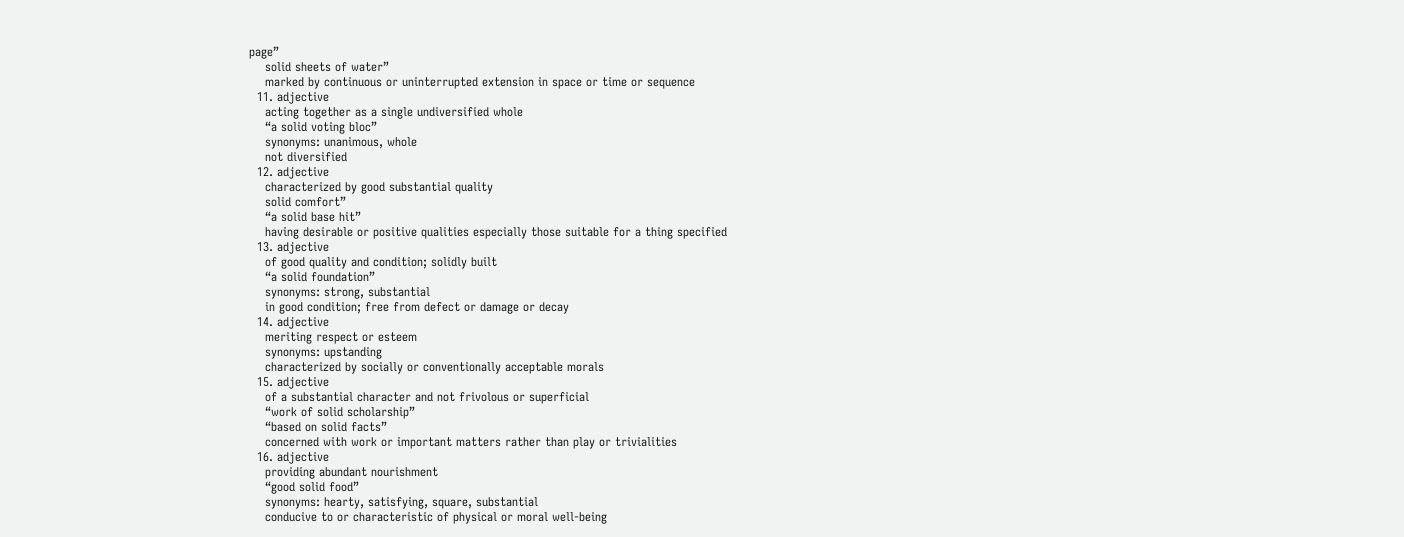page”
    solid sheets of water”
    marked by continuous or uninterrupted extension in space or time or sequence
  11. adjective
    acting together as a single undiversified whole
    “a solid voting bloc”
    synonyms: unanimous, whole
    not diversified
  12. adjective
    characterized by good substantial quality
    solid comfort”
    “a solid base hit”
    having desirable or positive qualities especially those suitable for a thing specified
  13. adjective
    of good quality and condition; solidly built
    “a solid foundation”
    synonyms: strong, substantial
    in good condition; free from defect or damage or decay
  14. adjective
    meriting respect or esteem
    synonyms: upstanding
    characterized by socially or conventionally acceptable morals
  15. adjective
    of a substantial character and not frivolous or superficial
    “work of solid scholarship”
    “based on solid facts”
    concerned with work or important matters rather than play or trivialities
  16. adjective
    providing abundant nourishment
    “good solid food”
    synonyms: hearty, satisfying, square, substantial
    conducive to or characteristic of physical or moral well-being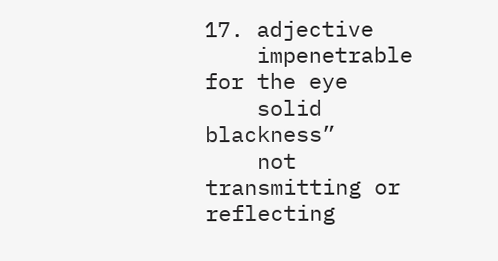17. adjective
    impenetrable for the eye
    solid blackness”
    not transmitting or reflecting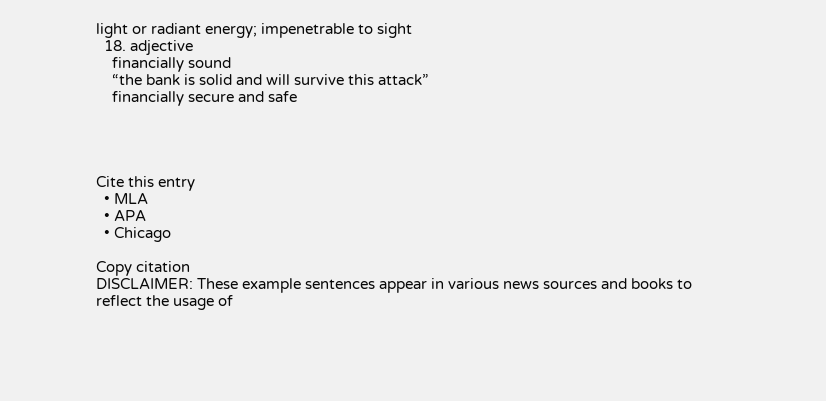light or radiant energy; impenetrable to sight
  18. adjective
    financially sound
    “the bank is solid and will survive this attack”
    financially secure and safe




Cite this entry
  • MLA
  • APA
  • Chicago

Copy citation
DISCLAIMER: These example sentences appear in various news sources and books to reflect the usage of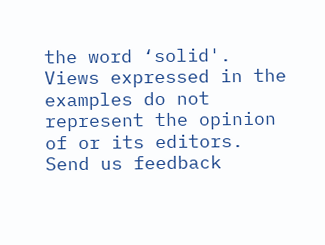the word ‘solid'. Views expressed in the examples do not represent the opinion of or its editors. Send us feedback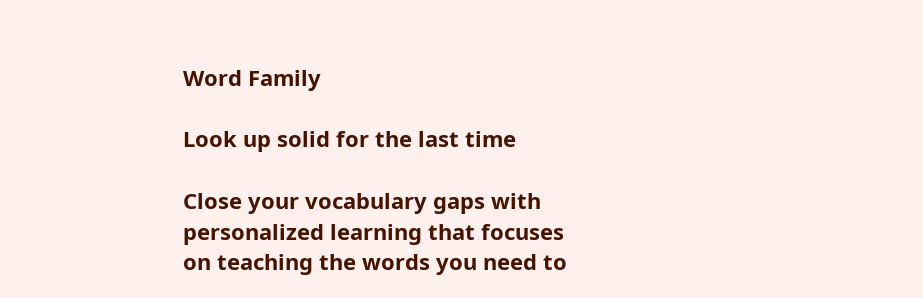Word Family

Look up solid for the last time

Close your vocabulary gaps with personalized learning that focuses on teaching the words you need to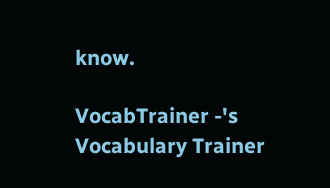know.

VocabTrainer -'s Vocabulary Trainer